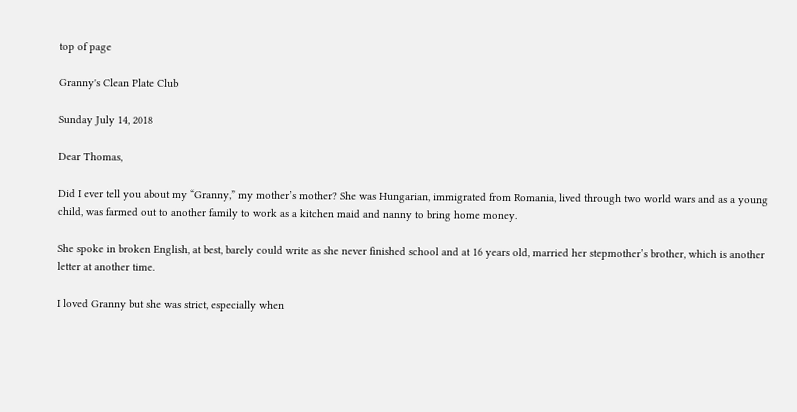top of page

Granny's Clean Plate Club

Sunday July 14, 2018

Dear Thomas,

Did I ever tell you about my “Granny,” my mother’s mother? She was Hungarian, immigrated from Romania, lived through two world wars and as a young child, was farmed out to another family to work as a kitchen maid and nanny to bring home money.

She spoke in broken English, at best, barely could write as she never finished school and at 16 years old, married her stepmother’s brother, which is another letter at another time.

I loved Granny but she was strict, especially when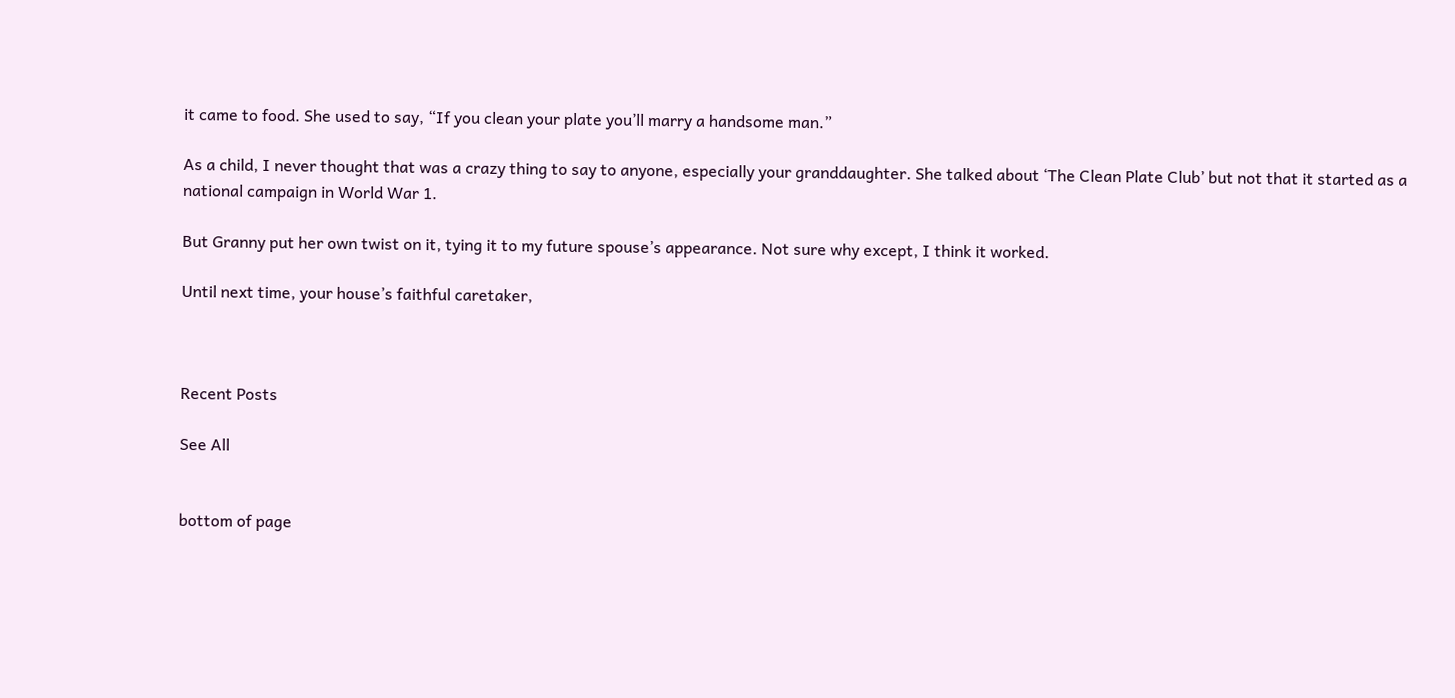it came to food. She used to say, “If you clean your plate you’ll marry a handsome man.”

As a child, I never thought that was a crazy thing to say to anyone, especially your granddaughter. She talked about ‘The Clean Plate Club’ but not that it started as a national campaign in World War 1.

But Granny put her own twist on it, tying it to my future spouse’s appearance. Not sure why except, I think it worked.

Until next time, your house’s faithful caretaker,



Recent Posts

See All


bottom of page